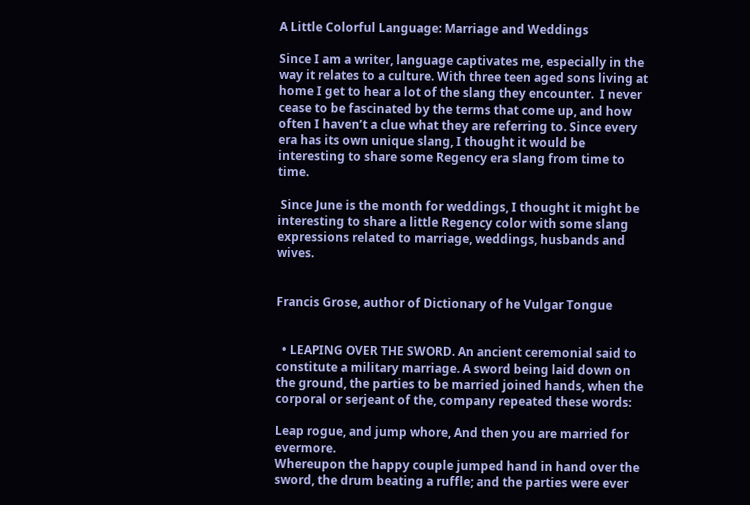A Little Colorful Language: Marriage and Weddings

Since I am a writer, language captivates me, especially in the way it relates to a culture. With three teen aged sons living at home I get to hear a lot of the slang they encounter.  I never cease to be fascinated by the terms that come up, and how often I haven’t a clue what they are referring to. Since every era has its own unique slang, I thought it would be interesting to share some Regency era slang from time to time.

 Since June is the month for weddings, I thought it might be interesting to share a little Regency color with some slang expressions related to marriage, weddings, husbands and wives.


Francis Grose, author of Dictionary of he Vulgar Tongue


  • LEAPING OVER THE SWORD. An ancient ceremonial said to constitute a military marriage. A sword being laid down on the ground, the parties to be married joined hands, when the corporal or serjeant of the, company repeated these words:

Leap rogue, and jump whore, And then you are married for evermore.
Whereupon the happy couple jumped hand in hand over the sword, the drum beating a ruffle; and the parties were ever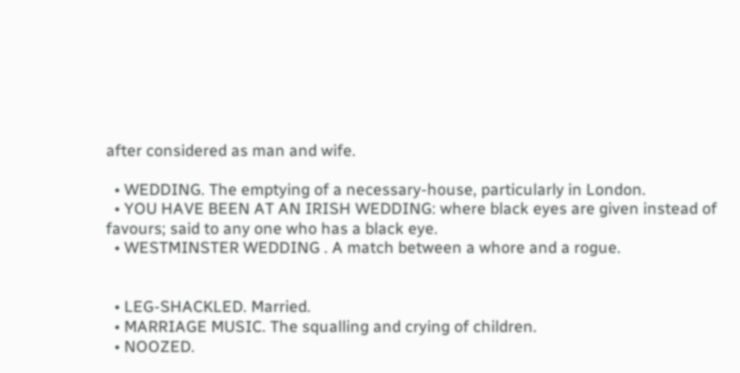after considered as man and wife.

  • WEDDING. The emptying of a necessary-house, particularly in London.
  • YOU HAVE BEEN AT AN IRISH WEDDING: where black eyes are given instead of favours; said to any one who has a black eye.
  • WESTMINSTER WEDDING . A match between a whore and a rogue.


  • LEG-SHACKLED. Married.
  • MARRIAGE MUSIC. The squalling and crying of children.
  • NOOZED.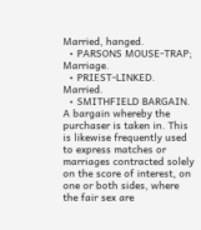Married, hanged.
  • PARSONS MOUSE-TRAP; Marriage.
  • PRIEST-LINKED. Married.
  • SMITHFIELD BARGAIN. A bargain whereby the purchaser is taken in. This is likewise frequently used to express matches or marriages contracted solely on the score of interest, on one or both sides, where the fair sex are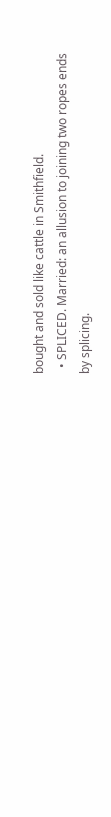bought and sold like cattle in Smithfield.
  • SPLICED. Married: an allusion to joining two ropes ends by splicing.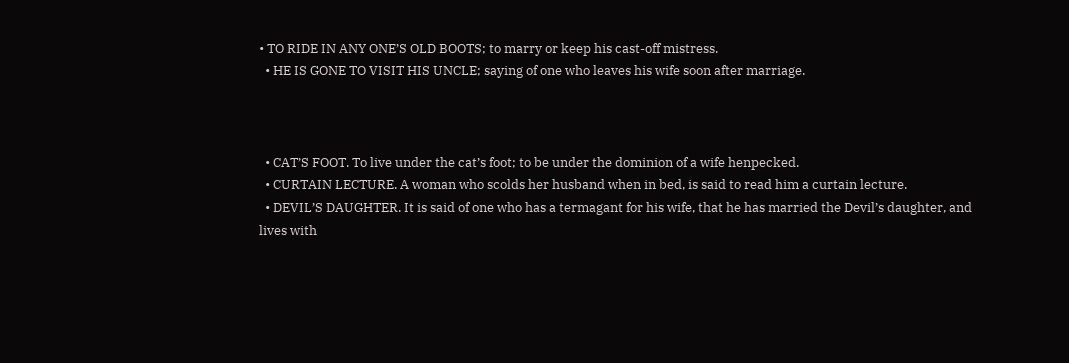• TO RIDE IN ANY ONE’S OLD BOOTS; to marry or keep his cast-off mistress.
  • HE IS GONE TO VISIT HIS UNCLE; saying of one who leaves his wife soon after marriage.



  • CAT’S FOOT. To live under the cat’s foot; to be under the dominion of a wife henpecked.
  • CURTAIN LECTURE. A woman who scolds her husband when in bed, is said to read him a curtain lecture.
  • DEVIL’S DAUGHTER. It is said of one who has a termagant for his wife, that he has married the Devil’s daughter, and lives with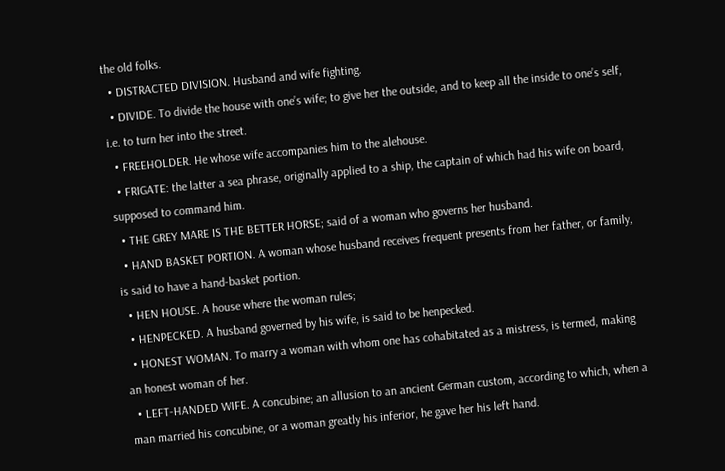the old folks.
  • DISTRACTED DIVISION. Husband and wife fighting.
  • DIVIDE. To divide the house with one’s wife; to give her the outside, and to keep all the inside to one’s self, i.e. to turn her into the street.
  • FREEHOLDER. He whose wife accompanies him to the alehouse.
  • FRIGATE: the latter a sea phrase, originally applied to a ship, the captain of which had his wife on board, supposed to command him.
  • THE GREY MARE IS THE BETTER HORSE; said of a woman who governs her husband.
  • HAND BASKET PORTION. A woman whose husband receives frequent presents from her father, or family, is said to have a hand-basket portion.
  • HEN HOUSE. A house where the woman rules;
  • HENPECKED. A husband governed by his wife, is said to be henpecked.
  • HONEST WOMAN. To marry a woman with whom one has cohabitated as a mistress, is termed, making an honest woman of her.
  • LEFT-HANDED WIFE. A concubine; an allusion to an ancient German custom, according to which, when a man married his concubine, or a woman greatly his inferior, he gave her his left hand.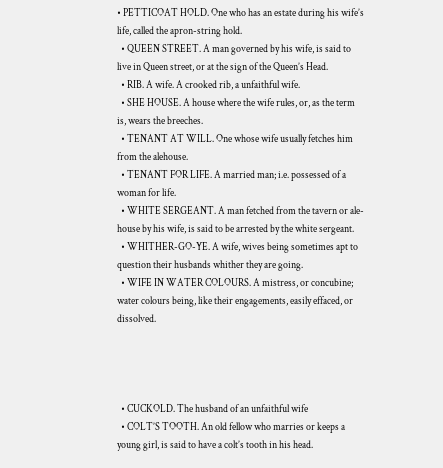• PETTICOAT HOLD. One who has an estate during his wife’s life, called the apron-string hold.
  • QUEEN STREET. A man governed by his wife, is said to live in Queen street, or at the sign of the Queen’s Head.
  • RIB. A wife. A crooked rib, a unfaithful wife.
  • SHE HOUSE. A house where the wife rules, or, as the term is, wears the breeches.
  • TENANT AT WILL. One whose wife usually fetches him from the alehouse.
  • TENANT FOR LIFE. A married man; i.e. possessed of a woman for life.
  • WHITE SERGEANT. A man fetched from the tavern or ale-house by his wife, is said to be arrested by the white sergeant.
  • WHITHER-GO-YE. A wife, wives being sometimes apt to question their husbands whither they are going.
  • WIFE IN WATER COLOURS. A mistress, or concubine; water colours being, like their engagements, easily effaced, or dissolved.




  • CUCKOLD. The husband of an unfaithful wife
  • COLT’S TOOTH. An old fellow who marries or keeps a young girl, is said to have a colt’s tooth in his head.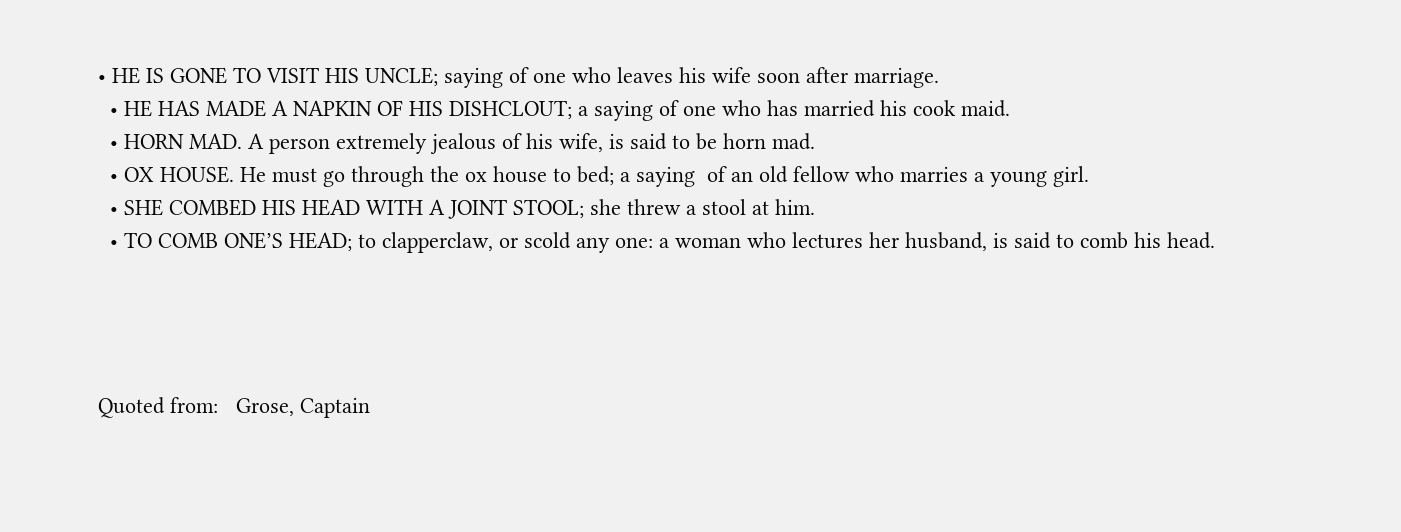• HE IS GONE TO VISIT HIS UNCLE; saying of one who leaves his wife soon after marriage.
  • HE HAS MADE A NAPKIN OF HIS DISHCLOUT; a saying of one who has married his cook maid.
  • HORN MAD. A person extremely jealous of his wife, is said to be horn mad.
  • OX HOUSE. He must go through the ox house to bed; a saying  of an old fellow who marries a young girl.
  • SHE COMBED HIS HEAD WITH A JOINT STOOL; she threw a stool at him.
  • TO COMB ONE’S HEAD; to clapperclaw, or scold any one: a woman who lectures her husband, is said to comb his head.




Quoted from:   Grose, Captain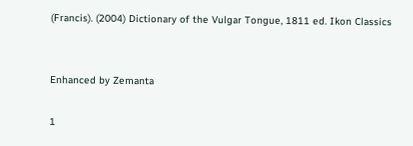(Francis). (2004) Dictionary of the Vulgar Tongue, 1811 ed. Ikon Classics


Enhanced by Zemanta

1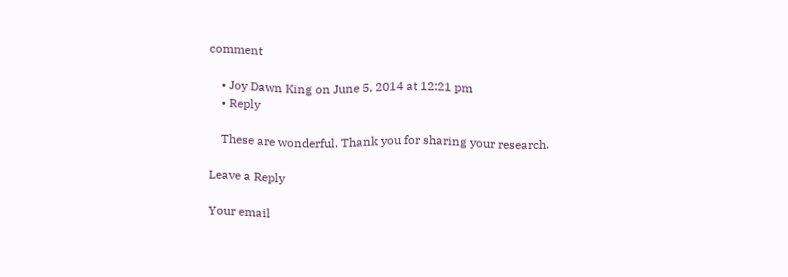comment

    • Joy Dawn King on June 5, 2014 at 12:21 pm
    • Reply

    These are wonderful. Thank you for sharing your research.

Leave a Reply

Your email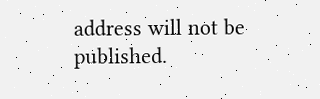address will not be published.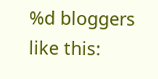%d bloggers like this: